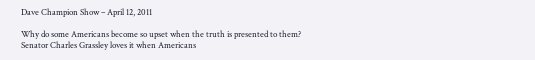Dave Champion Show – April 12, 2011

Why do some Americans become so upset when the truth is presented to them?
Senator Charles Grassley loves it when Americans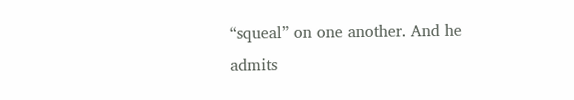“squeal” on one another. And he admits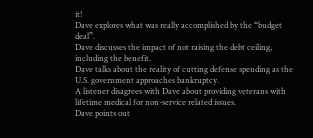it!
Dave explores what was really accomplished by the “budget deal”.
Dave discusses the impact of not raising the debt ceiling, including the benefit.
Dave talks about the reality of cutting defense spending as the U.S. government approaches bankruptcy.
A listener disagrees with Dave about providing veterans with lifetime medical for non-service related issues.
Dave points out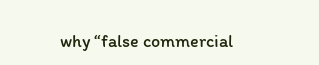why “false commercial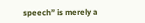speech” is merely a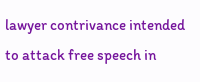lawyer contrivance intended to attack free speech in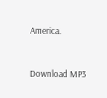America.


Download MP3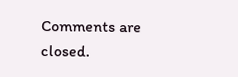Comments are closed.